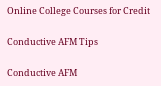Online College Courses for Credit

Conductive AFM Tips

Conductive AFM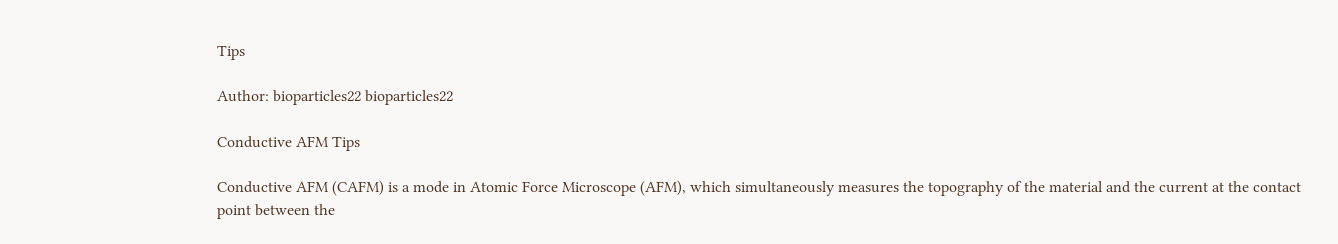Tips

Author: bioparticles22 bioparticles22

Conductive AFM Tips

Conductive AFM (CAFM) is a mode in Atomic Force Microscope (AFM), which simultaneously measures the topography of the material and the current at the contact point between the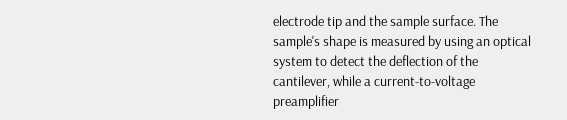electrode tip and the sample surface. The sample's shape is measured by using an optical system to detect the deflection of the cantilever, while a current-to-voltage preamplifier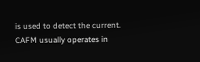is used to detect the current. CAFM usually operates in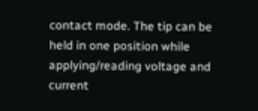contact mode. The tip can be held in one position while applying/reading voltage and current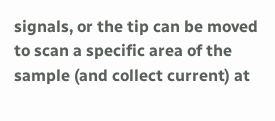signals, or the tip can be moved to scan a specific area of the sample (and collect current) at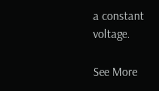a constant voltage.

See More